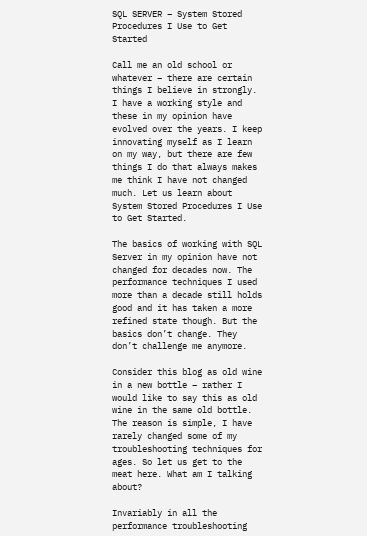SQL SERVER – System Stored Procedures I Use to Get Started

Call me an old school or whatever – there are certain things I believe in strongly. I have a working style and these in my opinion have evolved over the years. I keep innovating myself as I learn on my way, but there are few things I do that always makes me think I have not changed much. Let us learn about System Stored Procedures I Use to Get Started.

The basics of working with SQL Server in my opinion have not changed for decades now. The performance techniques I used more than a decade still holds good and it has taken a more refined state though. But the basics don’t change. They don’t challenge me anymore.

Consider this blog as old wine in a new bottle – rather I would like to say this as old wine in the same old bottle. The reason is simple, I have rarely changed some of my troubleshooting techniques for ages. So let us get to the meat here. What am I talking about?

Invariably in all the performance troubleshooting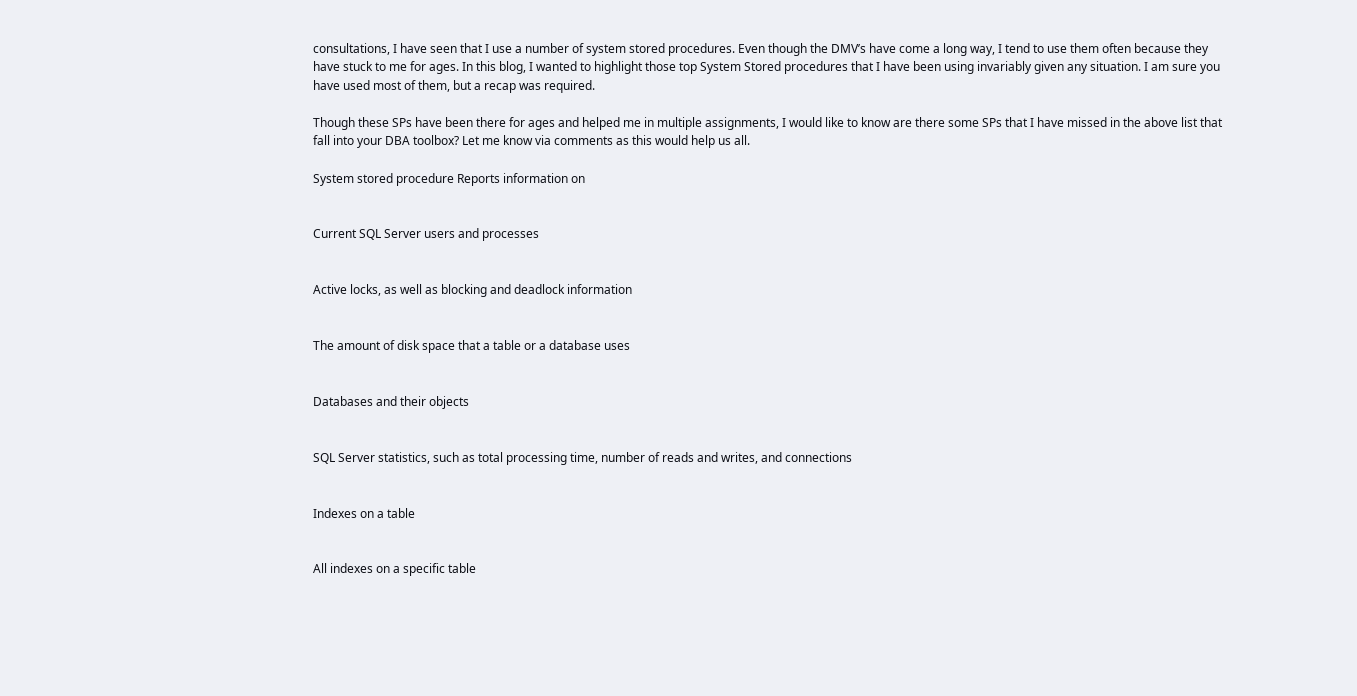consultations, I have seen that I use a number of system stored procedures. Even though the DMV’s have come a long way, I tend to use them often because they have stuck to me for ages. In this blog, I wanted to highlight those top System Stored procedures that I have been using invariably given any situation. I am sure you have used most of them, but a recap was required.

Though these SPs have been there for ages and helped me in multiple assignments, I would like to know are there some SPs that I have missed in the above list that fall into your DBA toolbox? Let me know via comments as this would help us all.

System stored procedure Reports information on


Current SQL Server users and processes


Active locks, as well as blocking and deadlock information


The amount of disk space that a table or a database uses


Databases and their objects


SQL Server statistics, such as total processing time, number of reads and writes, and connections


Indexes on a table


All indexes on a specific table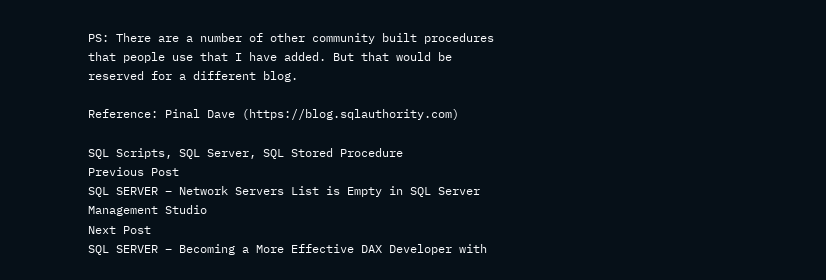PS: There are a number of other community built procedures that people use that I have added. But that would be reserved for a different blog.

Reference: Pinal Dave (https://blog.sqlauthority.com)

SQL Scripts, SQL Server, SQL Stored Procedure
Previous Post
SQL SERVER – Network Servers List is Empty in SQL Server Management Studio
Next Post
SQL SERVER – Becoming a More Effective DAX Developer with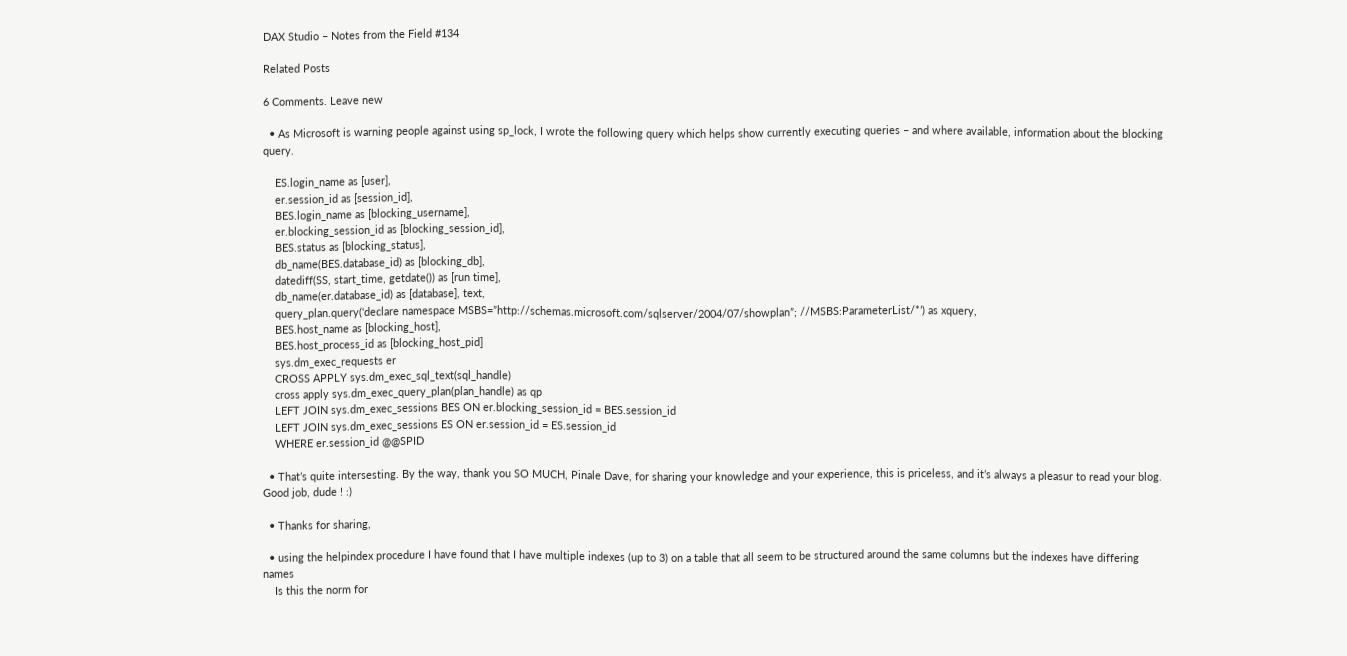DAX Studio – Notes from the Field #134

Related Posts

6 Comments. Leave new

  • As Microsoft is warning people against using sp_lock, I wrote the following query which helps show currently executing queries – and where available, information about the blocking query.

    ES.login_name as [user],
    er.session_id as [session_id],
    BES.login_name as [blocking_username],
    er.blocking_session_id as [blocking_session_id],
    BES.status as [blocking_status],
    db_name(BES.database_id) as [blocking_db],
    datediff(SS, start_time, getdate()) as [run time],
    db_name(er.database_id) as [database], text,
    query_plan.query(‘declare namespace MSBS=”http://schemas.microsoft.com/sqlserver/2004/07/showplan”; //MSBS:ParameterList/*’) as xquery,
    BES.host_name as [blocking_host],
    BES.host_process_id as [blocking_host_pid]
    sys.dm_exec_requests er
    CROSS APPLY sys.dm_exec_sql_text(sql_handle)
    cross apply sys.dm_exec_query_plan(plan_handle) as qp
    LEFT JOIN sys.dm_exec_sessions BES ON er.blocking_session_id = BES.session_id
    LEFT JOIN sys.dm_exec_sessions ES ON er.session_id = ES.session_id
    WHERE er.session_id @@SPID

  • That’s quite intersesting. By the way, thank you SO MUCH, Pinale Dave, for sharing your knowledge and your experience, this is priceless, and it’s always a pleasur to read your blog. Good job, dude ! :)

  • Thanks for sharing,

  • using the helpindex procedure I have found that I have multiple indexes (up to 3) on a table that all seem to be structured around the same columns but the indexes have differing names
    Is this the norm for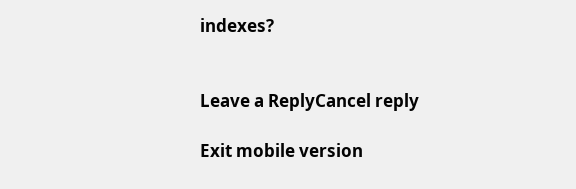indexes?


Leave a ReplyCancel reply

Exit mobile version